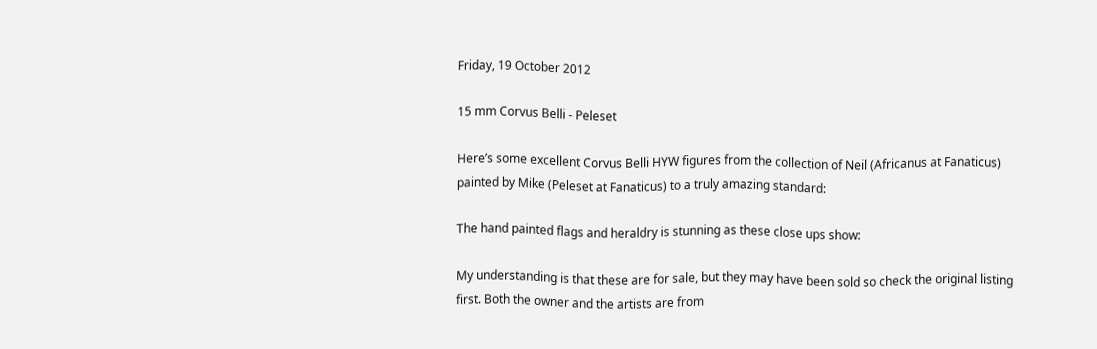Friday, 19 October 2012

15 mm Corvus Belli - Peleset

Here’s some excellent Corvus Belli HYW figures from the collection of Neil (Africanus at Fanaticus) painted by Mike (Peleset at Fanaticus) to a truly amazing standard:

The hand painted flags and heraldry is stunning as these close ups show:

My understanding is that these are for sale, but they may have been sold so check the original listing first. Both the owner and the artists are from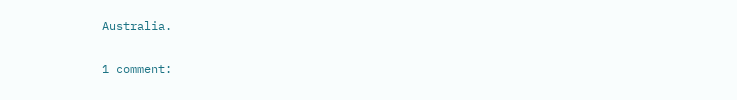Australia.

1 comment: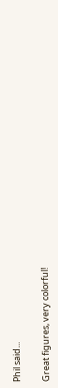Phil said...

Great figures, very colorful!